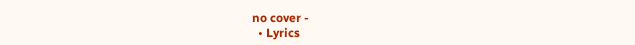no cover -
  • Lyrics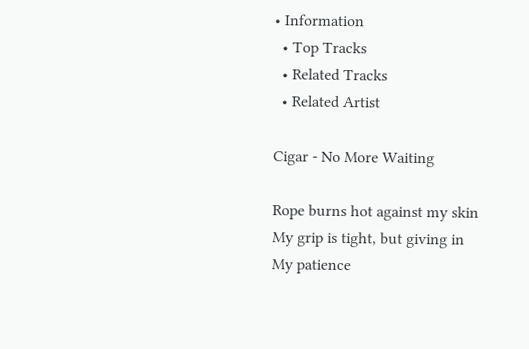• Information
  • Top Tracks
  • Related Tracks
  • Related Artist

Cigar - No More Waiting

Rope burns hot against my skin
My grip is tight, but giving in
My patience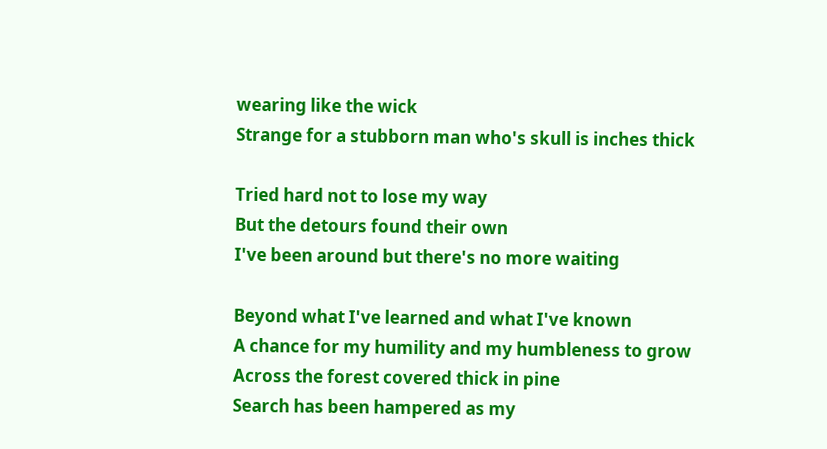wearing like the wick
Strange for a stubborn man who's skull is inches thick

Tried hard not to lose my way
But the detours found their own
I've been around but there's no more waiting

Beyond what I've learned and what I've known
A chance for my humility and my humbleness to grow
Across the forest covered thick in pine
Search has been hampered as my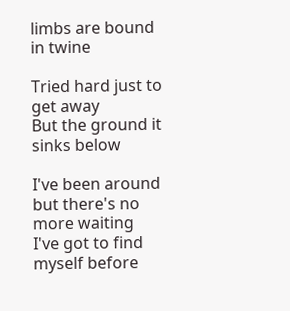limbs are bound in twine

Tried hard just to get away
But the ground it sinks below

I've been around but there's no more waiting
I've got to find myself before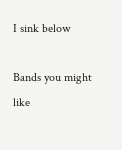I sink below

Bands you might like